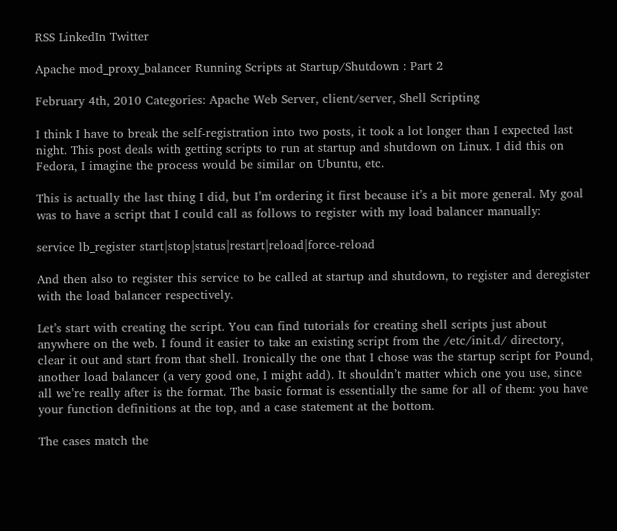RSS LinkedIn Twitter

Apache mod_proxy_balancer Running Scripts at Startup/Shutdown : Part 2

February 4th, 2010 Categories: Apache Web Server, client/server, Shell Scripting

I think I have to break the self-registration into two posts, it took a lot longer than I expected last night. This post deals with getting scripts to run at startup and shutdown on Linux. I did this on Fedora, I imagine the process would be similar on Ubuntu, etc.

This is actually the last thing I did, but I’m ordering it first because it’s a bit more general. My goal was to have a script that I could call as follows to register with my load balancer manually:

service lb_register start|stop|status|restart|reload|force-reload

And then also to register this service to be called at startup and shutdown, to register and deregister with the load balancer respectively.

Let’s start with creating the script. You can find tutorials for creating shell scripts just about anywhere on the web. I found it easier to take an existing script from the /etc/init.d/ directory, clear it out and start from that shell. Ironically the one that I chose was the startup script for Pound, another load balancer (a very good one, I might add). It shouldn’t matter which one you use, since all we’re really after is the format. The basic format is essentially the same for all of them: you have your function definitions at the top, and a case statement at the bottom.

The cases match the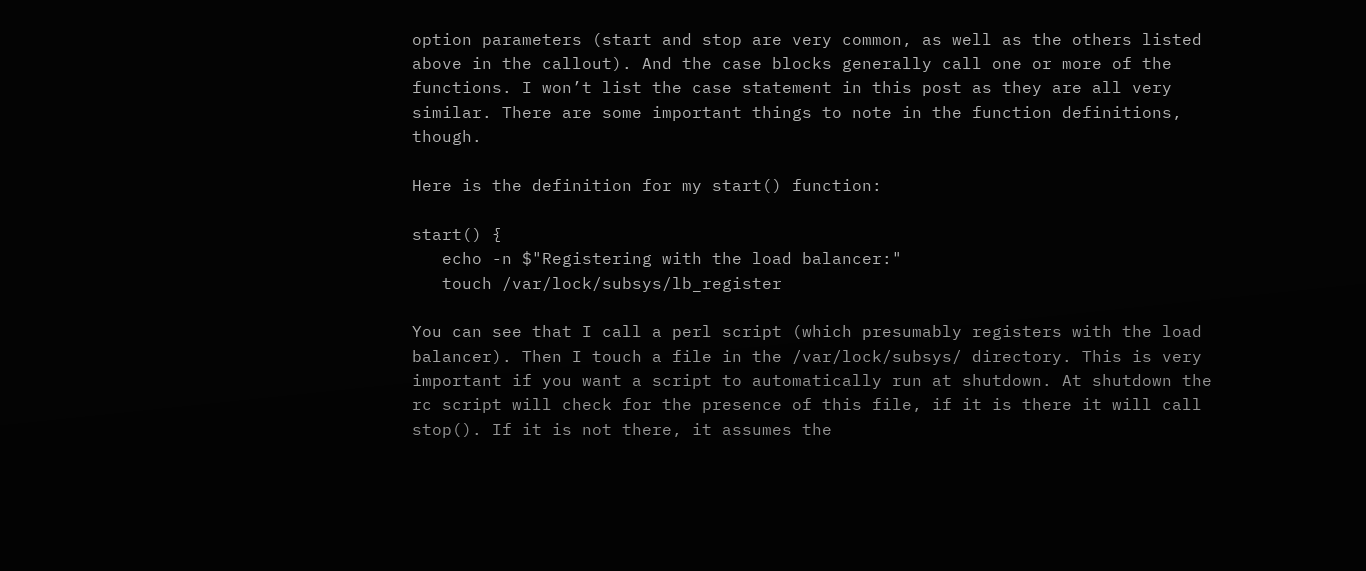option parameters (start and stop are very common, as well as the others listed above in the callout). And the case blocks generally call one or more of the functions. I won’t list the case statement in this post as they are all very similar. There are some important things to note in the function definitions, though.

Here is the definition for my start() function:

start() {
   echo -n $"Registering with the load balancer:"
   touch /var/lock/subsys/lb_register

You can see that I call a perl script (which presumably registers with the load balancer). Then I touch a file in the /var/lock/subsys/ directory. This is very important if you want a script to automatically run at shutdown. At shutdown the rc script will check for the presence of this file, if it is there it will call stop(). If it is not there, it assumes the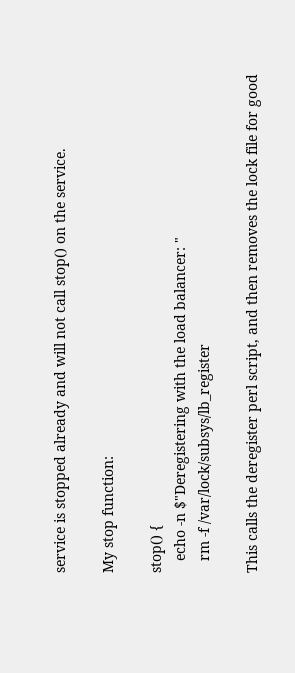service is stopped already and will not call stop() on the service.

My stop function:

stop() {
   echo -n $"Deregistering with the load balancer: "
   rm -f /var/lock/subsys/lb_register

This calls the deregister perl script, and then removes the lock file for good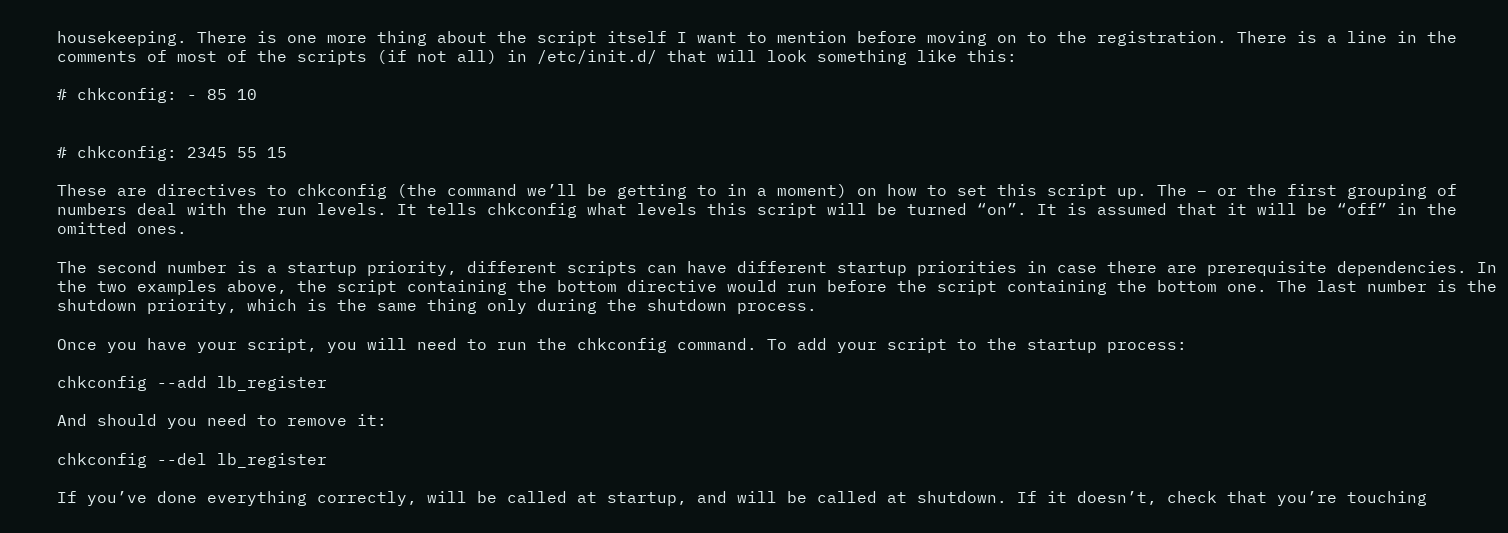housekeeping. There is one more thing about the script itself I want to mention before moving on to the registration. There is a line in the comments of most of the scripts (if not all) in /etc/init.d/ that will look something like this:

# chkconfig: - 85 10


# chkconfig: 2345 55 15

These are directives to chkconfig (the command we’ll be getting to in a moment) on how to set this script up. The – or the first grouping of numbers deal with the run levels. It tells chkconfig what levels this script will be turned “on”. It is assumed that it will be “off” in the omitted ones.

The second number is a startup priority, different scripts can have different startup priorities in case there are prerequisite dependencies. In the two examples above, the script containing the bottom directive would run before the script containing the bottom one. The last number is the shutdown priority, which is the same thing only during the shutdown process.

Once you have your script, you will need to run the chkconfig command. To add your script to the startup process:

chkconfig --add lb_register

And should you need to remove it:

chkconfig --del lb_register

If you’ve done everything correctly, will be called at startup, and will be called at shutdown. If it doesn’t, check that you’re touching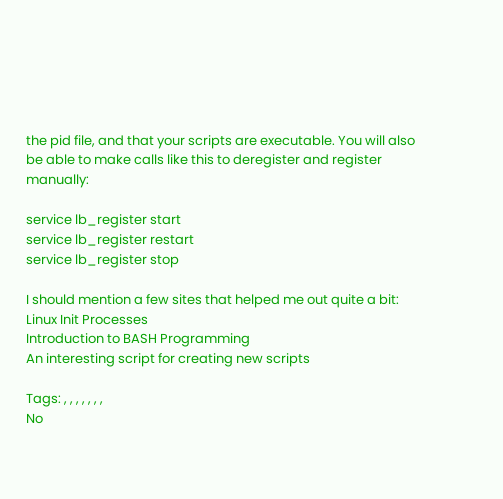the pid file, and that your scripts are executable. You will also be able to make calls like this to deregister and register manually:

service lb_register start
service lb_register restart
service lb_register stop

I should mention a few sites that helped me out quite a bit:
Linux Init Processes
Introduction to BASH Programming
An interesting script for creating new scripts

Tags: , , , , , , ,
No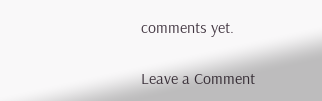comments yet.

Leave a Comment